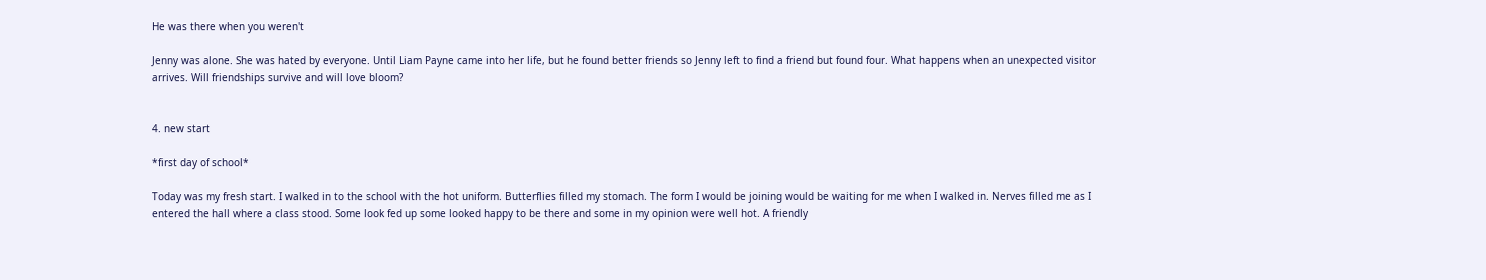He was there when you weren't

Jenny was alone. She was hated by everyone. Until Liam Payne came into her life, but he found better friends so Jenny left to find a friend but found four. What happens when an unexpected visitor arrives. Will friendships survive and will love bloom?


4. new start

*first day of school*

Today was my fresh start. I walked in to the school with the hot uniform. Butterflies filled my stomach. The form I would be joining would be waiting for me when I walked in. Nerves filled me as I entered the hall where a class stood. Some look fed up some looked happy to be there and some in my opinion were well hot. A friendly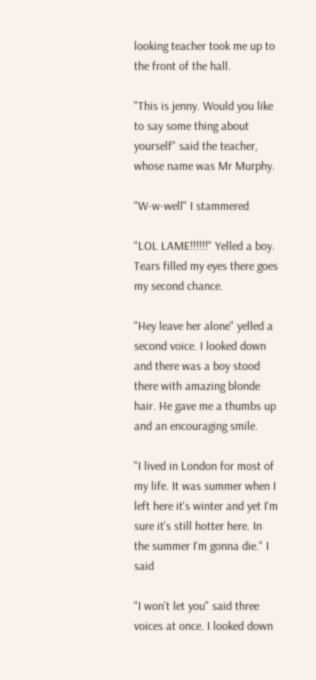looking teacher took me up to the front of the hall.

"This is jenny. Would you like to say some thing about yourself" said the teacher, whose name was Mr Murphy.

"W-w-well" I stammered

"LOL LAME!!!!!!" Yelled a boy. Tears filled my eyes there goes my second chance.

"Hey leave her alone" yelled a second voice. I looked down and there was a boy stood there with amazing blonde hair. He gave me a thumbs up and an encouraging smile.

"I lived in London for most of my life. It was summer when I left here it's winter and yet I'm sure it's still hotter here. In the summer I'm gonna die." I said

"I won't let you" said three voices at once. I looked down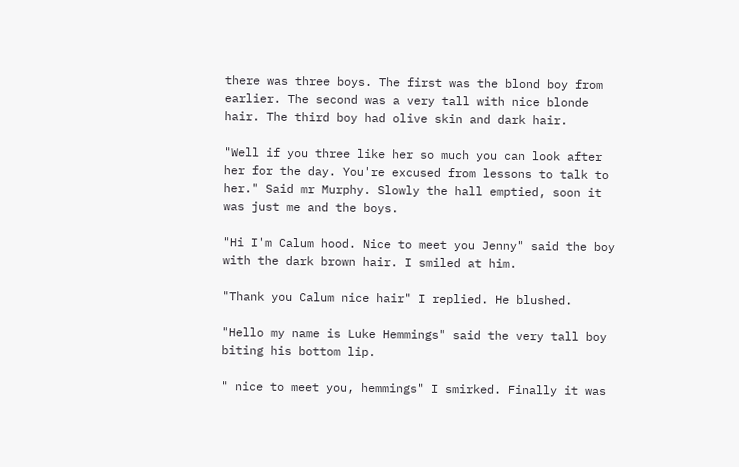there was three boys. The first was the blond boy from earlier. The second was a very tall with nice blonde hair. The third boy had olive skin and dark hair.

"Well if you three like her so much you can look after her for the day. You're excused from lessons to talk to her." Said mr Murphy. Slowly the hall emptied, soon it was just me and the boys.

"Hi I'm Calum hood. Nice to meet you Jenny" said the boy with the dark brown hair. I smiled at him.

"Thank you Calum nice hair" I replied. He blushed.

"Hello my name is Luke Hemmings" said the very tall boy biting his bottom lip.

" nice to meet you, hemmings" I smirked. Finally it was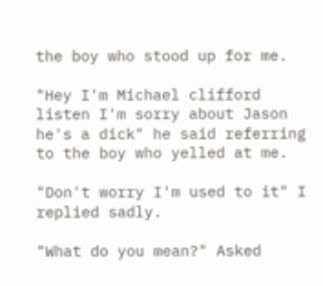the boy who stood up for me.

"Hey I'm Michael clifford listen I'm sorry about Jason he's a dick" he said referring to the boy who yelled at me.

"Don't worry I'm used to it" I replied sadly.

"What do you mean?" Asked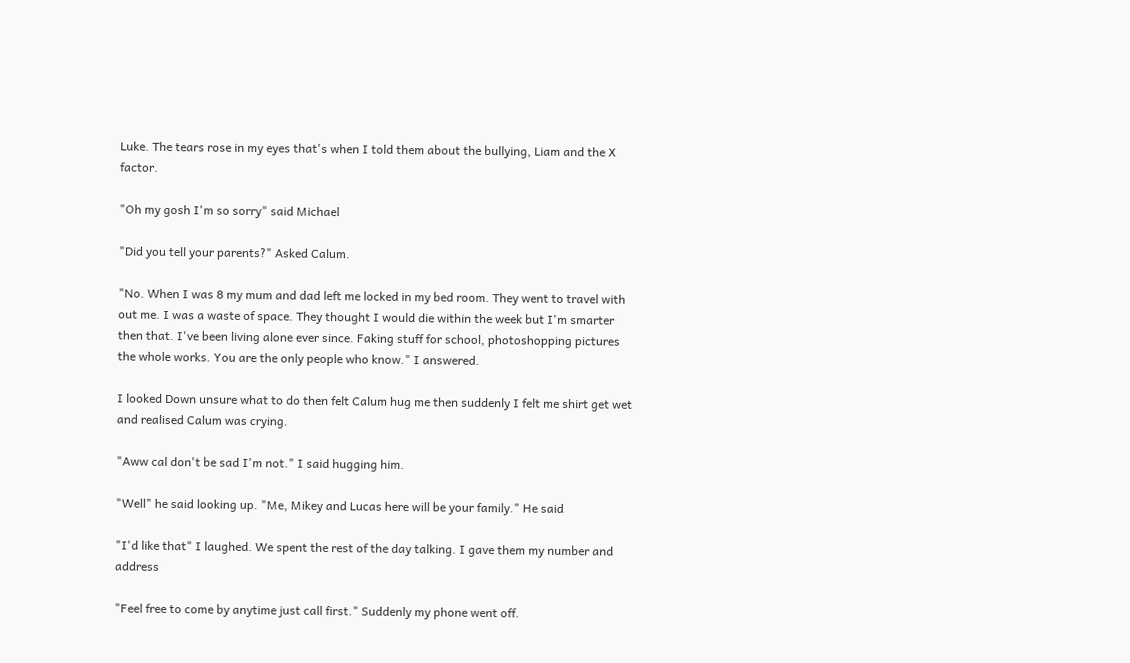Luke. The tears rose in my eyes that's when I told them about the bullying, Liam and the X factor.

"Oh my gosh I'm so sorry" said Michael

"Did you tell your parents?" Asked Calum.

"No. When I was 8 my mum and dad left me locked in my bed room. They went to travel with out me. I was a waste of space. They thought I would die within the week but I'm smarter then that. I've been living alone ever since. Faking stuff for school, photoshopping pictures the whole works. You are the only people who know." I answered.

I looked Down unsure what to do then felt Calum hug me then suddenly I felt me shirt get wet and realised Calum was crying.

"Aww cal don't be sad I'm not." I said hugging him.

"Well" he said looking up. "Me, Mikey and Lucas here will be your family." He said

"I'd like that" I laughed. We spent the rest of the day talking. I gave them my number and address

"Feel free to come by anytime just call first." Suddenly my phone went off.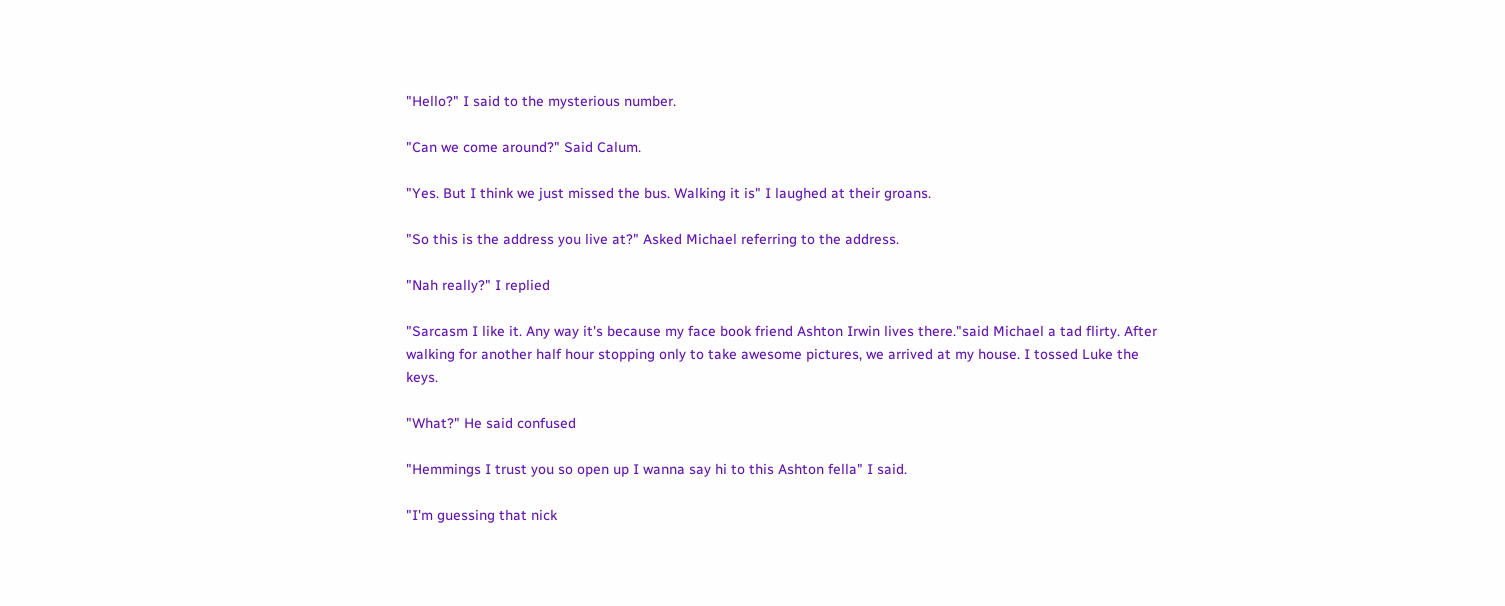"Hello?" I said to the mysterious number.

"Can we come around?" Said Calum.

"Yes. But I think we just missed the bus. Walking it is" I laughed at their groans.

"So this is the address you live at?" Asked Michael referring to the address.

"Nah really?" I replied

"Sarcasm I like it. Any way it's because my face book friend Ashton Irwin lives there."said Michael a tad flirty. After walking for another half hour stopping only to take awesome pictures, we arrived at my house. I tossed Luke the keys.

"What?" He said confused

"Hemmings I trust you so open up I wanna say hi to this Ashton fella" I said.

"I'm guessing that nick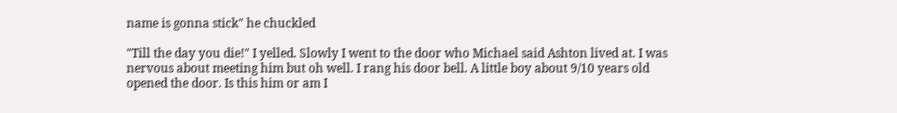name is gonna stick" he chuckled

"Till the day you die!" I yelled. Slowly I went to the door who Michael said Ashton lived at. I was nervous about meeting him but oh well. I rang his door bell. A little boy about 9/10 years old opened the door. Is this him or am I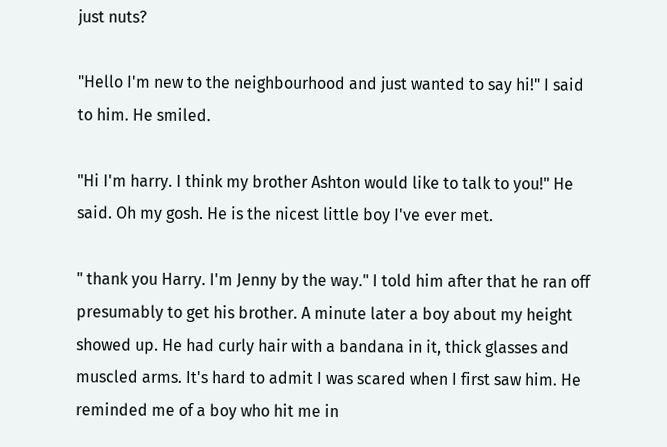just nuts?

"Hello I'm new to the neighbourhood and just wanted to say hi!" I said to him. He smiled.

"Hi I'm harry. I think my brother Ashton would like to talk to you!" He said. Oh my gosh. He is the nicest little boy I've ever met.

" thank you Harry. I'm Jenny by the way." I told him after that he ran off presumably to get his brother. A minute later a boy about my height showed up. He had curly hair with a bandana in it, thick glasses and muscled arms. It's hard to admit I was scared when I first saw him. He reminded me of a boy who hit me in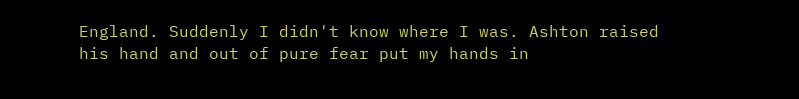England. Suddenly I didn't know where I was. Ashton raised his hand and out of pure fear put my hands in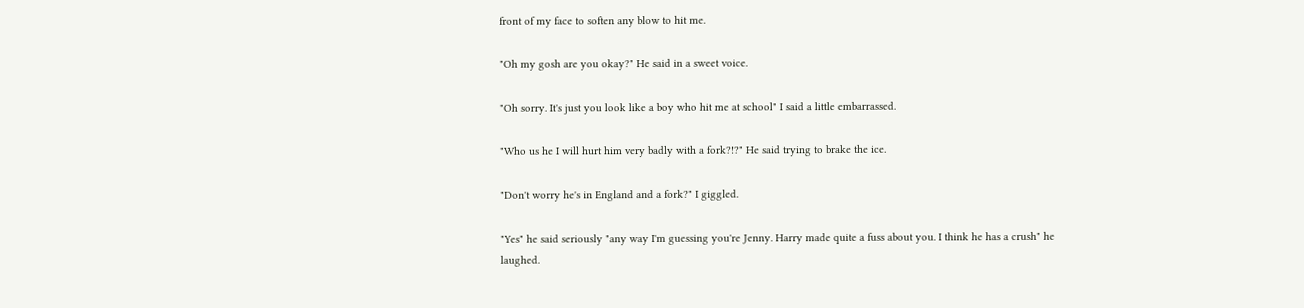front of my face to soften any blow to hit me.

"Oh my gosh are you okay?" He said in a sweet voice.

"Oh sorry. It's just you look like a boy who hit me at school" I said a little embarrassed.

"Who us he I will hurt him very badly with a fork?!?" He said trying to brake the ice.

"Don't worry he's in England and a fork?" I giggled.

"Yes" he said seriously "any way I'm guessing you're Jenny. Harry made quite a fuss about you. I think he has a crush" he laughed.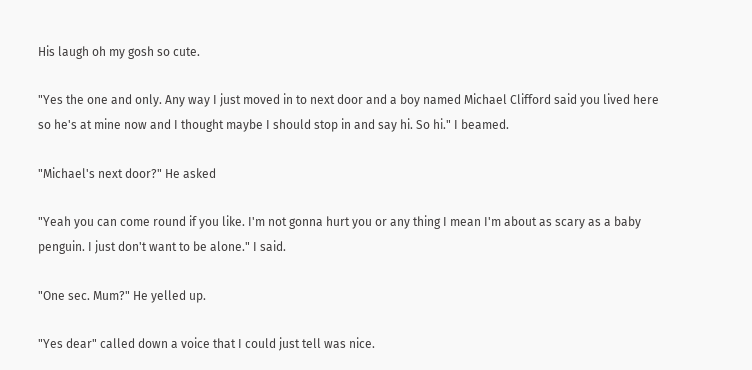His laugh oh my gosh so cute.

"Yes the one and only. Any way I just moved in to next door and a boy named Michael Clifford said you lived here so he's at mine now and I thought maybe I should stop in and say hi. So hi." I beamed.

"Michael's next door?" He asked

"Yeah you can come round if you like. I'm not gonna hurt you or any thing I mean I'm about as scary as a baby penguin. I just don't want to be alone." I said.

"One sec. Mum?" He yelled up.

"Yes dear" called down a voice that I could just tell was nice.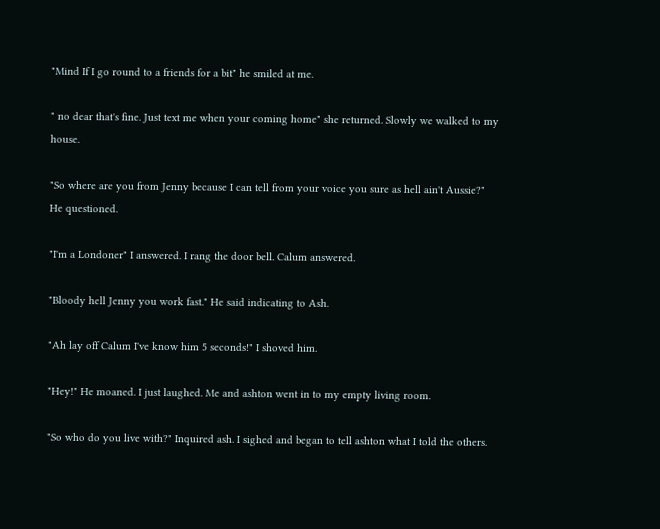"Mind If I go round to a friends for a bit" he smiled at me.

" no dear that's fine. Just text me when your coming home" she returned. Slowly we walked to my house.

"So where are you from Jenny because I can tell from your voice you sure as hell ain't Aussie?" He questioned.

"I'm a Londoner" I answered. I rang the door bell. Calum answered.

"Bloody hell Jenny you work fast." He said indicating to Ash.

"Ah lay off Calum I've know him 5 seconds!" I shoved him.

"Hey!" He moaned. I just laughed. Me and ashton went in to my empty living room.

"So who do you live with?" Inquired ash. I sighed and began to tell ashton what I told the others.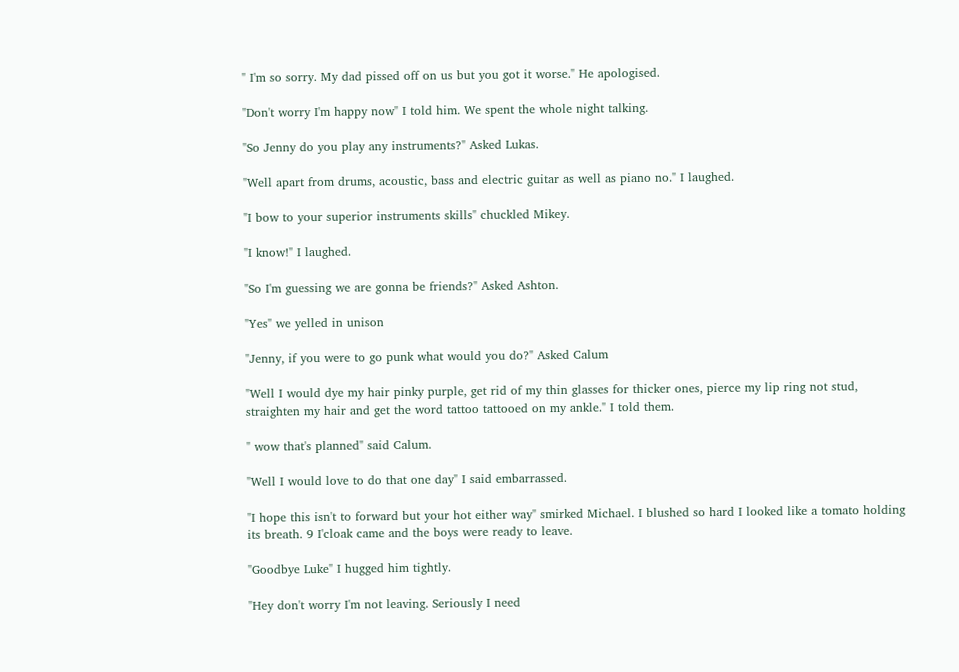" I'm so sorry. My dad pissed off on us but you got it worse." He apologised.

"Don't worry I'm happy now" I told him. We spent the whole night talking.

"So Jenny do you play any instruments?" Asked Lukas.

"Well apart from drums, acoustic, bass and electric guitar as well as piano no." I laughed.

"I bow to your superior instruments skills" chuckled Mikey.

"I know!" I laughed.

"So I'm guessing we are gonna be friends?" Asked Ashton.

"Yes" we yelled in unison

"Jenny, if you were to go punk what would you do?" Asked Calum

"Well I would dye my hair pinky purple, get rid of my thin glasses for thicker ones, pierce my lip ring not stud, straighten my hair and get the word tattoo tattooed on my ankle." I told them.

" wow that's planned" said Calum.

"Well I would love to do that one day" I said embarrassed.

"I hope this isn't to forward but your hot either way" smirked Michael. I blushed so hard I looked like a tomato holding its breath. 9 I'cloak came and the boys were ready to leave.

"Goodbye Luke" I hugged him tightly.

"Hey don't worry I'm not leaving. Seriously I need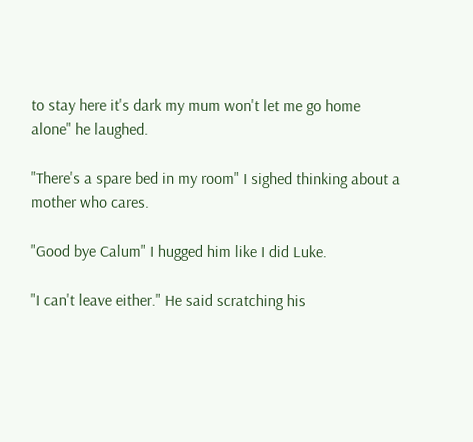to stay here it's dark my mum won't let me go home alone" he laughed.

"There's a spare bed in my room" I sighed thinking about a mother who cares.

"Good bye Calum" I hugged him like I did Luke.

"I can't leave either." He said scratching his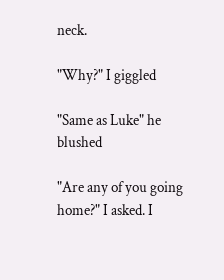neck.

"Why?" I giggled

"Same as Luke" he blushed

"Are any of you going home?" I asked. I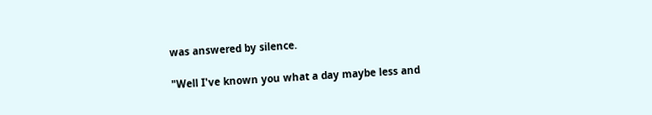was answered by silence.

"Well I've known you what a day maybe less and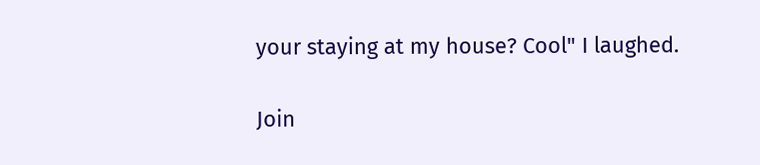your staying at my house? Cool" I laughed.

Join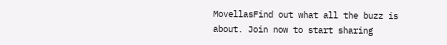MovellasFind out what all the buzz is about. Join now to start sharing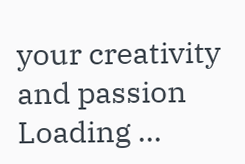your creativity and passion
Loading ...